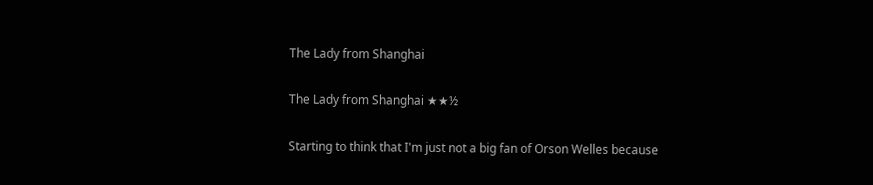The Lady from Shanghai

The Lady from Shanghai ★★½

Starting to think that I'm just not a big fan of Orson Welles because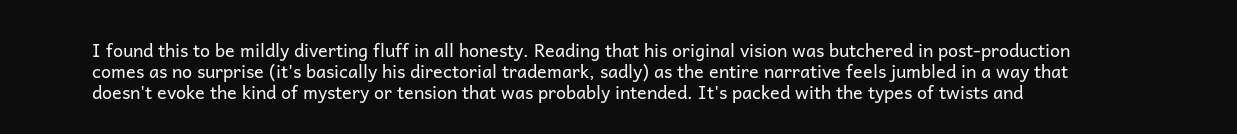I found this to be mildly diverting fluff in all honesty. Reading that his original vision was butchered in post-production comes as no surprise (it's basically his directorial trademark, sadly) as the entire narrative feels jumbled in a way that doesn't evoke the kind of mystery or tension that was probably intended. It's packed with the types of twists and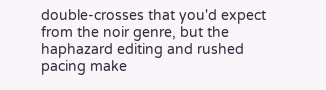double-crosses that you'd expect from the noir genre, but the haphazard editing and rushed pacing make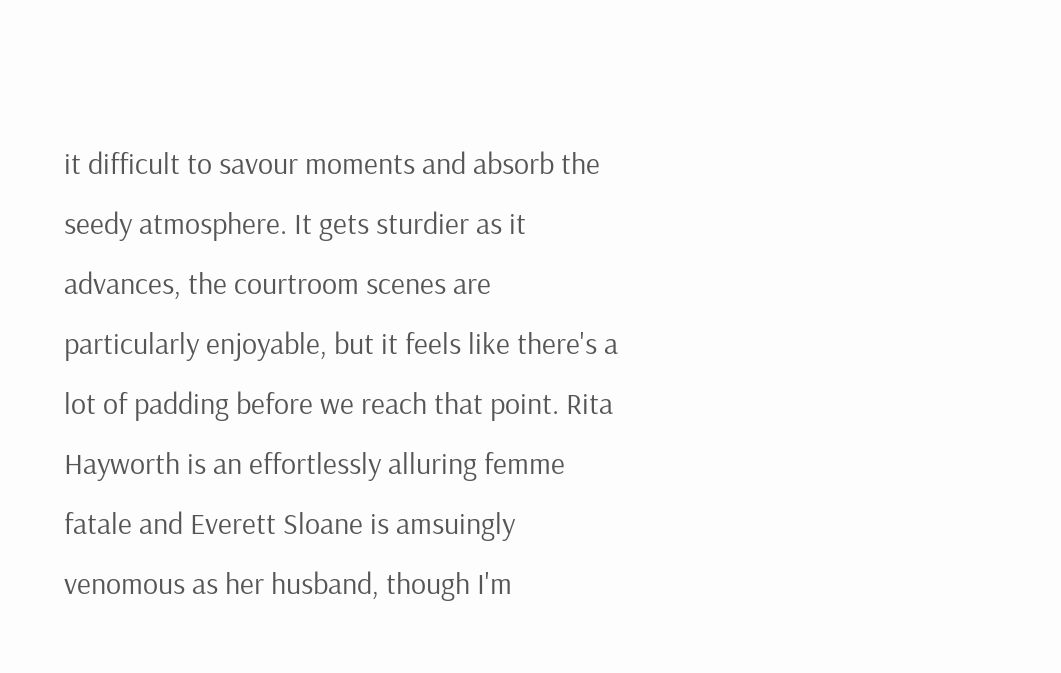it difficult to savour moments and absorb the seedy atmosphere. It gets sturdier as it advances, the courtroom scenes are particularly enjoyable, but it feels like there's a lot of padding before we reach that point. Rita Hayworth is an effortlessly alluring femme fatale and Everett Sloane is amsuingly venomous as her husband, though I'm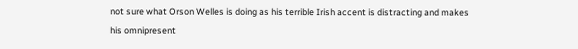not sure what Orson Welles is doing as his terrible Irish accent is distracting and makes his omnipresent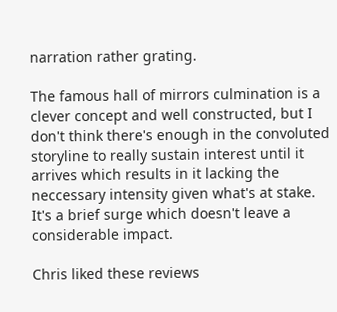narration rather grating.

The famous hall of mirrors culmination is a clever concept and well constructed, but I don't think there's enough in the convoluted storyline to really sustain interest until it arrives which results in it lacking the neccessary intensity given what's at stake. It's a brief surge which doesn't leave a considerable impact.

Chris liked these reviews